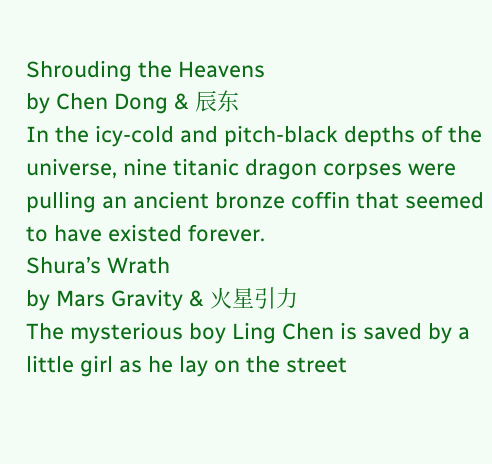Shrouding the Heavens
by Chen Dong & 辰东
In the icy-cold and pitch-black depths of the universe, nine titanic dragon corpses were pulling an ancient bronze coffin that seemed to have existed forever.
Shura’s Wrath
by Mars Gravity & 火星引力
The mysterious boy Ling Chen is saved by a little girl as he lay on the street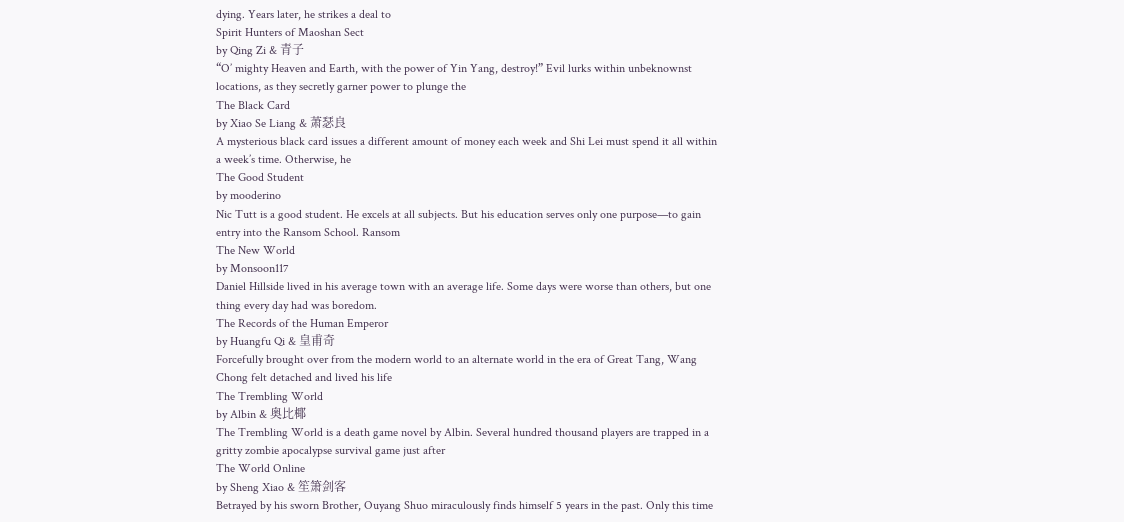dying. Years later, he strikes a deal to
Spirit Hunters of Maoshan Sect
by Qing Zi & 青子
“O’ mighty Heaven and Earth, with the power of Yin Yang, destroy!” Evil lurks within unbeknownst locations, as they secretly garner power to plunge the
The Black Card
by Xiao Se Liang & 萧瑟良
A mysterious black card issues a different amount of money each week and Shi Lei must spend it all within a week’s time. Otherwise, he
The Good Student
by mooderino
Nic Tutt is a good student. He excels at all subjects. But his education serves only one purpose—to gain entry into the Ransom School. Ransom
The New World
by Monsoon117
Daniel Hillside lived in his average town with an average life. Some days were worse than others, but one thing every day had was boredom.
The Records of the Human Emperor
by Huangfu Qi & 皇甫奇
Forcefully brought over from the modern world to an alternate world in the era of Great Tang, Wang Chong felt detached and lived his life
The Trembling World
by Albin & 奥比椰
The Trembling World is a death game novel by Albin. Several hundred thousand players are trapped in a gritty zombie apocalypse survival game just after
The World Online
by Sheng Xiao & 笙箫剑客
Betrayed by his sworn Brother, Ouyang Shuo miraculously finds himself 5 years in the past. Only this time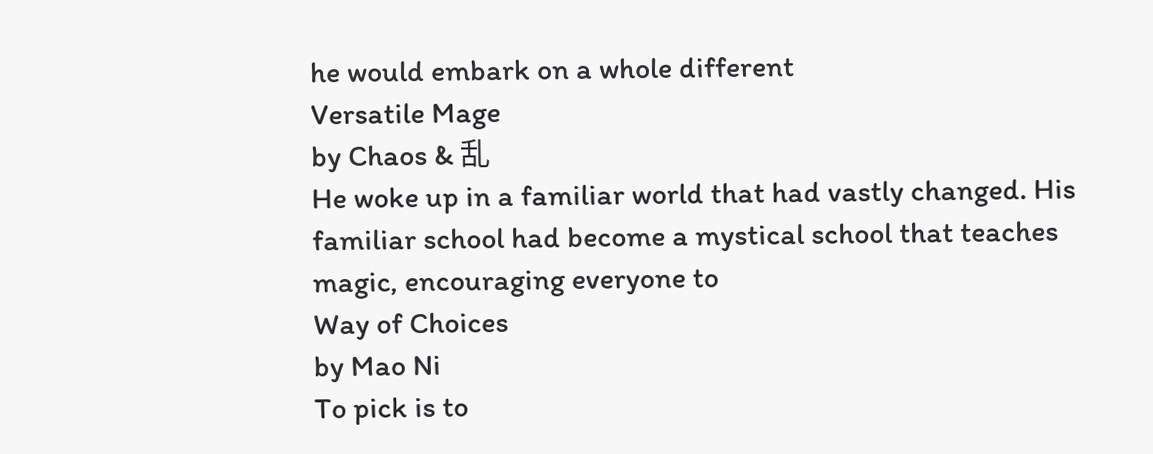he would embark on a whole different
Versatile Mage
by Chaos & 乱
He woke up in a familiar world that had vastly changed. His familiar school had become a mystical school that teaches magic, encouraging everyone to
Way of Choices
by Mao Ni
To pick is to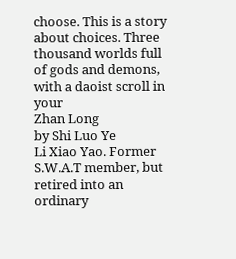choose. This is a story about choices. Three thousand worlds full of gods and demons, with a daoist scroll in your
Zhan Long
by Shi Luo Ye
Li Xiao Yao. Former S.W.A.T member, but retired into an ordinary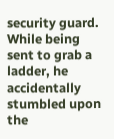security guard. While being sent to grab a ladder, he accidentally stumbled upon the